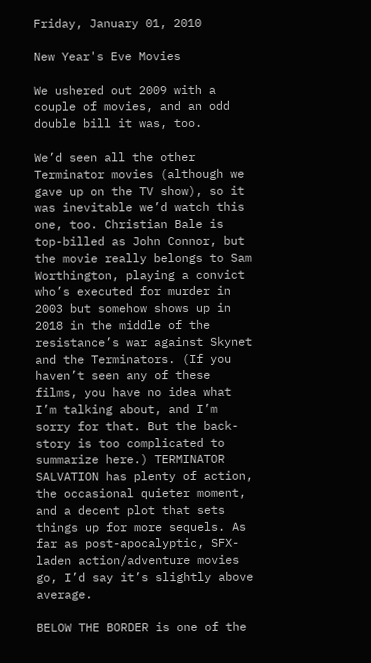Friday, January 01, 2010

New Year's Eve Movies

We ushered out 2009 with a couple of movies, and an odd double bill it was, too.

We’d seen all the other Terminator movies (although we gave up on the TV show), so it was inevitable we’d watch this one, too. Christian Bale is top-billed as John Connor, but the movie really belongs to Sam Worthington, playing a convict who’s executed for murder in 2003 but somehow shows up in 2018 in the middle of the resistance’s war against Skynet and the Terminators. (If you haven’t seen any of these films, you have no idea what I’m talking about, and I’m sorry for that. But the back-story is too complicated to summarize here.) TERMINATOR SALVATION has plenty of action, the occasional quieter moment, and a decent plot that sets things up for more sequels. As far as post-apocalyptic, SFX-laden action/adventure movies go, I’d say it’s slightly above average.

BELOW THE BORDER is one of the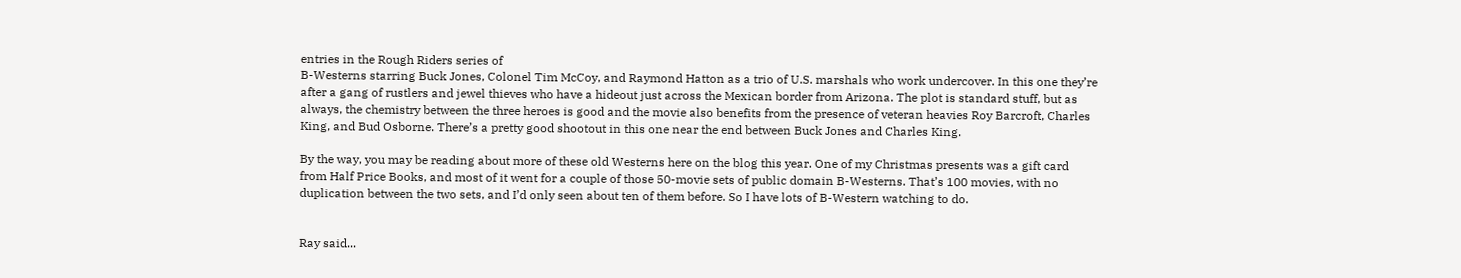entries in the Rough Riders series of
B-Westerns starring Buck Jones, Colonel Tim McCoy, and Raymond Hatton as a trio of U.S. marshals who work undercover. In this one they’re after a gang of rustlers and jewel thieves who have a hideout just across the Mexican border from Arizona. The plot is standard stuff, but as always, the chemistry between the three heroes is good and the movie also benefits from the presence of veteran heavies Roy Barcroft, Charles King, and Bud Osborne. There’s a pretty good shootout in this one near the end between Buck Jones and Charles King.

By the way, you may be reading about more of these old Westerns here on the blog this year. One of my Christmas presents was a gift card from Half Price Books, and most of it went for a couple of those 50-movie sets of public domain B-Westerns. That’s 100 movies, with no duplication between the two sets, and I’d only seen about ten of them before. So I have lots of B-Western watching to do.


Ray said...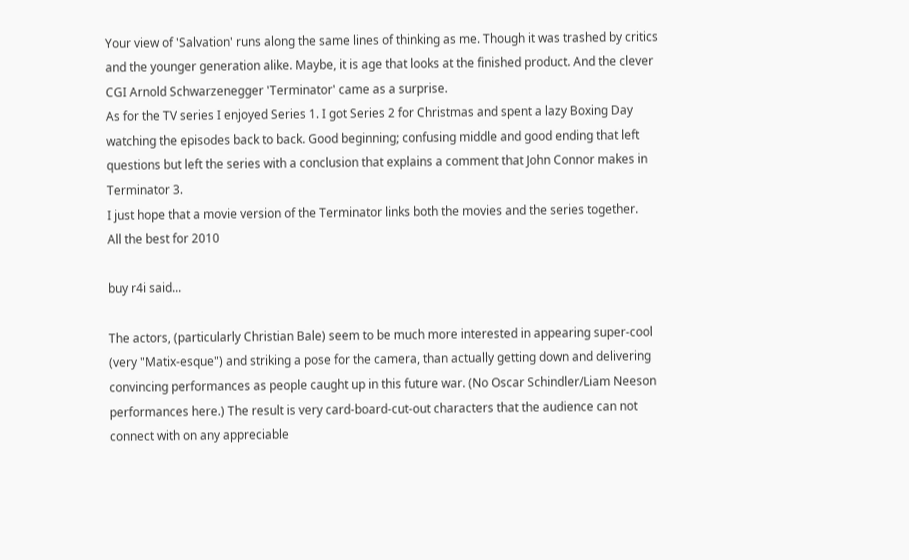Your view of 'Salvation' runs along the same lines of thinking as me. Though it was trashed by critics and the younger generation alike. Maybe, it is age that looks at the finished product. And the clever CGI Arnold Schwarzenegger 'Terminator' came as a surprise.
As for the TV series I enjoyed Series 1. I got Series 2 for Christmas and spent a lazy Boxing Day watching the episodes back to back. Good beginning; confusing middle and good ending that left questions but left the series with a conclusion that explains a comment that John Connor makes in Terminator 3.
I just hope that a movie version of the Terminator links both the movies and the series together.
All the best for 2010

buy r4i said...

The actors, (particularly Christian Bale) seem to be much more interested in appearing super-cool (very "Matix-esque") and striking a pose for the camera, than actually getting down and delivering convincing performances as people caught up in this future war. (No Oscar Schindler/Liam Neeson performances here.) The result is very card-board-cut-out characters that the audience can not connect with on any appreciable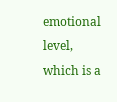emotional level, which is a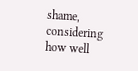shame, considering how well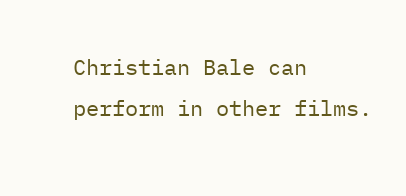Christian Bale can perform in other films.